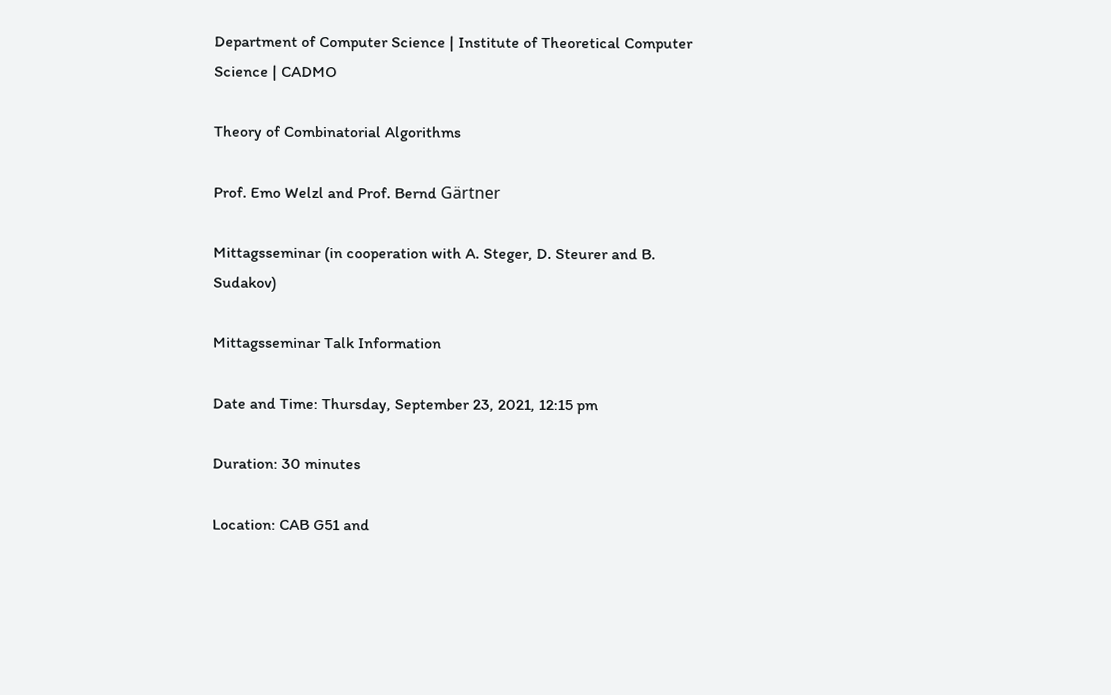Department of Computer Science | Institute of Theoretical Computer Science | CADMO

Theory of Combinatorial Algorithms

Prof. Emo Welzl and Prof. Bernd Gärtner

Mittagsseminar (in cooperation with A. Steger, D. Steurer and B. Sudakov)

Mittagsseminar Talk Information

Date and Time: Thursday, September 23, 2021, 12:15 pm

Duration: 30 minutes

Location: CAB G51 and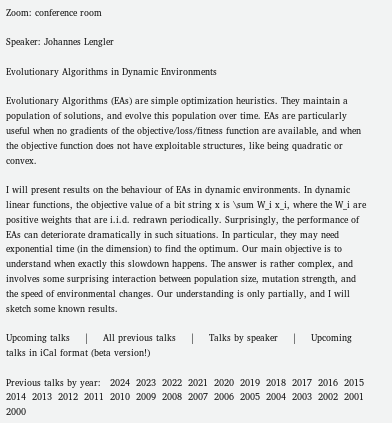Zoom: conference room

Speaker: Johannes Lengler

Evolutionary Algorithms in Dynamic Environments

Evolutionary Algorithms (EAs) are simple optimization heuristics. They maintain a population of solutions, and evolve this population over time. EAs are particularly useful when no gradients of the objective/loss/fitness function are available, and when the objective function does not have exploitable structures, like being quadratic or convex.

I will present results on the behaviour of EAs in dynamic environments. In dynamic linear functions, the objective value of a bit string x is \sum W_i x_i, where the W_i are positive weights that are i.i.d. redrawn periodically. Surprisingly, the performance of EAs can deteriorate dramatically in such situations. In particular, they may need exponential time (in the dimension) to find the optimum. Our main objective is to understand when exactly this slowdown happens. The answer is rather complex, and involves some surprising interaction between population size, mutation strength, and the speed of environmental changes. Our understanding is only partially, and I will sketch some known results.

Upcoming talks     |     All previous talks     |     Talks by speaker     |     Upcoming talks in iCal format (beta version!)

Previous talks by year:   2024  2023  2022  2021  2020  2019  2018  2017  2016  2015  2014  2013  2012  2011  2010  2009  2008  2007  2006  2005  2004  2003  2002  2001  2000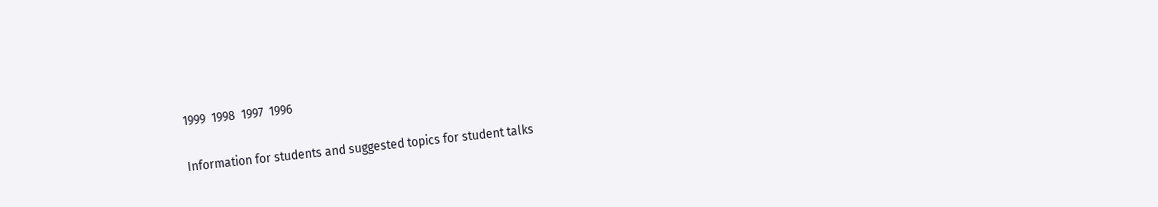1999  1998  1997  1996

Information for students and suggested topics for student talks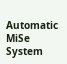Automatic MiSe System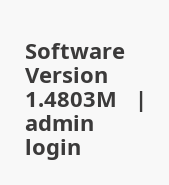Software Version 1.4803M   |   admin login